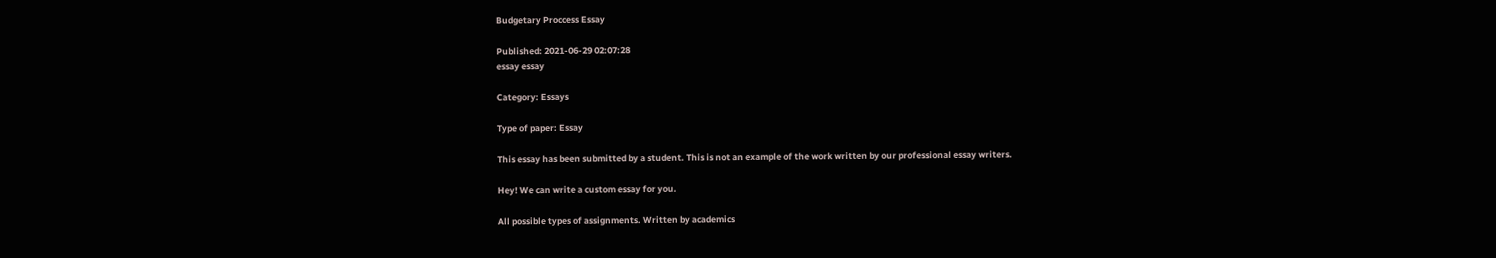Budgetary Proccess Essay

Published: 2021-06-29 02:07:28
essay essay

Category: Essays

Type of paper: Essay

This essay has been submitted by a student. This is not an example of the work written by our professional essay writers.

Hey! We can write a custom essay for you.

All possible types of assignments. Written by academics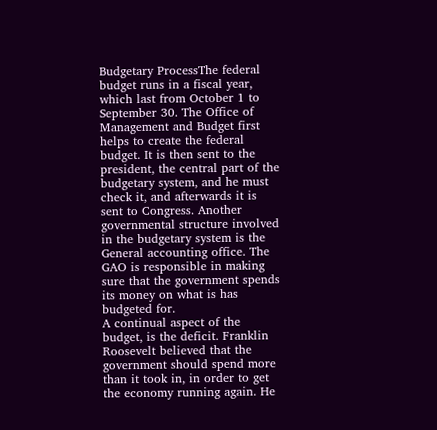Budgetary ProcessThe federal budget runs in a fiscal year, which last from October 1 to September 30. The Office of Management and Budget first helps to create the federal budget. It is then sent to the president, the central part of the budgetary system, and he must check it, and afterwards it is sent to Congress. Another governmental structure involved in the budgetary system is the General accounting office. The GAO is responsible in making sure that the government spends its money on what is has budgeted for.
A continual aspect of the budget, is the deficit. Franklin Roosevelt believed that the government should spend more than it took in, in order to get the economy running again. He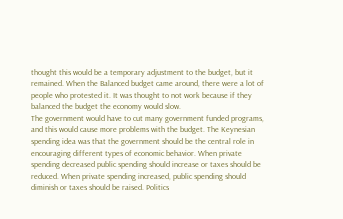thought this would be a temporary adjustment to the budget, but it remained. When the Balanced budget came around, there were a lot of people who protested it. It was thought to not work because if they balanced the budget the economy would slow.
The government would have to cut many government funded programs, and this would cause more problems with the budget. The Keynesian spending idea was that the government should be the central role in encouraging different types of economic behavior. When private spending decreased public spending should increase or taxes should be reduced. When private spending increased, public spending should diminish or taxes should be raised. Politics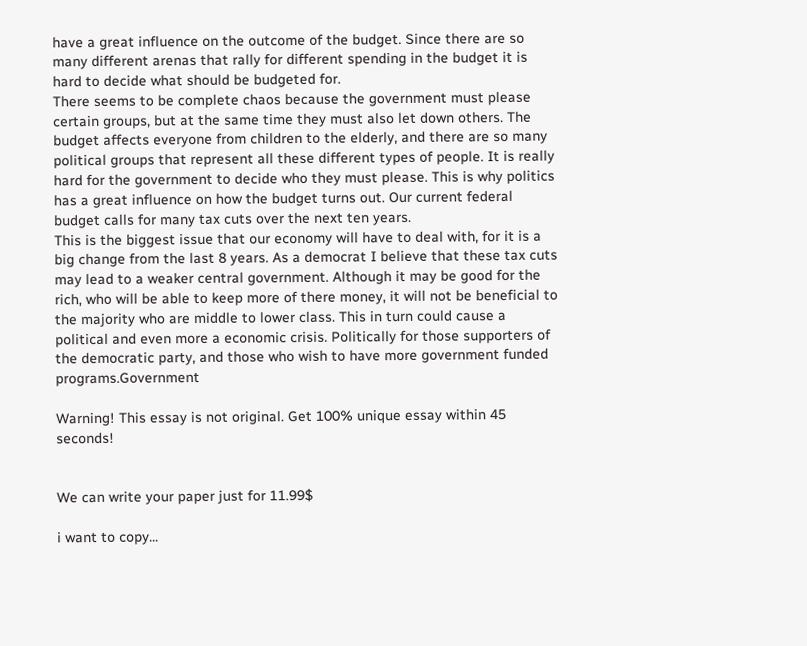have a great influence on the outcome of the budget. Since there are so many different arenas that rally for different spending in the budget it is hard to decide what should be budgeted for.
There seems to be complete chaos because the government must please certain groups, but at the same time they must also let down others. The budget affects everyone from children to the elderly, and there are so many political groups that represent all these different types of people. It is really hard for the government to decide who they must please. This is why politics has a great influence on how the budget turns out. Our current federal budget calls for many tax cuts over the next ten years.
This is the biggest issue that our economy will have to deal with, for it is a big change from the last 8 years. As a democrat I believe that these tax cuts may lead to a weaker central government. Although it may be good for the rich, who will be able to keep more of there money, it will not be beneficial to the majority who are middle to lower class. This in turn could cause a political and even more a economic crisis. Politically for those supporters of the democratic party, and those who wish to have more government funded programs.Government

Warning! This essay is not original. Get 100% unique essay within 45 seconds!


We can write your paper just for 11.99$

i want to copy...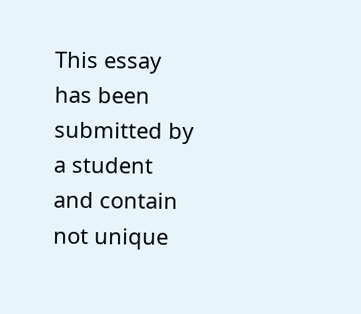This essay has been submitted by a student and contain not unique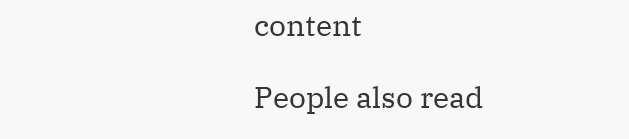content

People also read